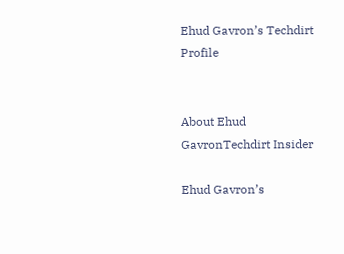Ehud Gavron’s Techdirt Profile


About Ehud GavronTechdirt Insider

Ehud Gavron’s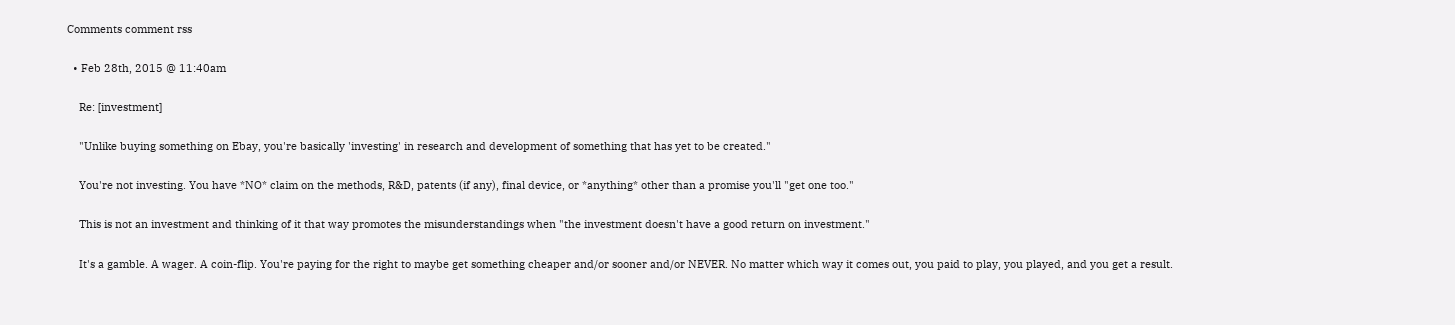Comments comment rss

  • Feb 28th, 2015 @ 11:40am

    Re: [investment]

    "Unlike buying something on Ebay, you're basically 'investing' in research and development of something that has yet to be created."

    You're not investing. You have *NO* claim on the methods, R&D, patents (if any), final device, or *anything* other than a promise you'll "get one too."

    This is not an investment and thinking of it that way promotes the misunderstandings when "the investment doesn't have a good return on investment."

    It's a gamble. A wager. A coin-flip. You're paying for the right to maybe get something cheaper and/or sooner and/or NEVER. No matter which way it comes out, you paid to play, you played, and you get a result.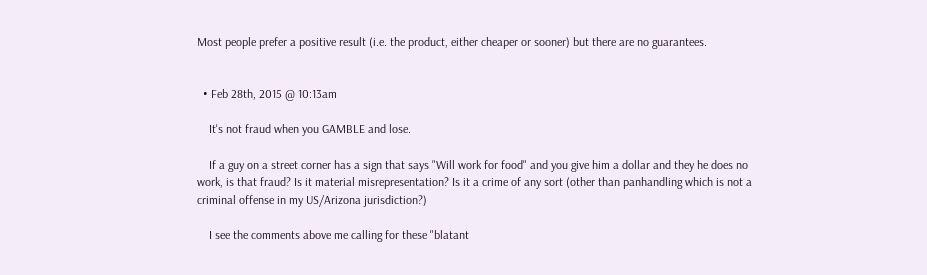Most people prefer a positive result (i.e. the product, either cheaper or sooner) but there are no guarantees.


  • Feb 28th, 2015 @ 10:13am

    It's not fraud when you GAMBLE and lose.

    If a guy on a street corner has a sign that says "Will work for food" and you give him a dollar and they he does no work, is that fraud? Is it material misrepresentation? Is it a crime of any sort (other than panhandling which is not a criminal offense in my US/Arizona jurisdiction?)

    I see the comments above me calling for these "blatant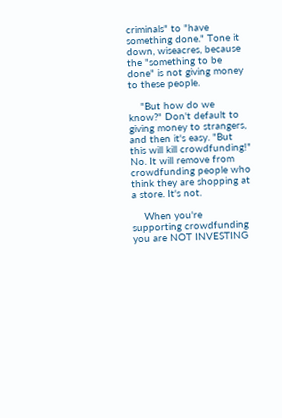criminals" to "have something done." Tone it down, wiseacres, because the "something to be done" is not giving money to these people.

    "But how do we know?" Don't default to giving money to strangers, and then it's easy. "But this will kill crowdfunding!" No. It will remove from crowdfunding people who think they are shopping at a store. It's not.

    When you're supporting crowdfunding you are NOT INVESTING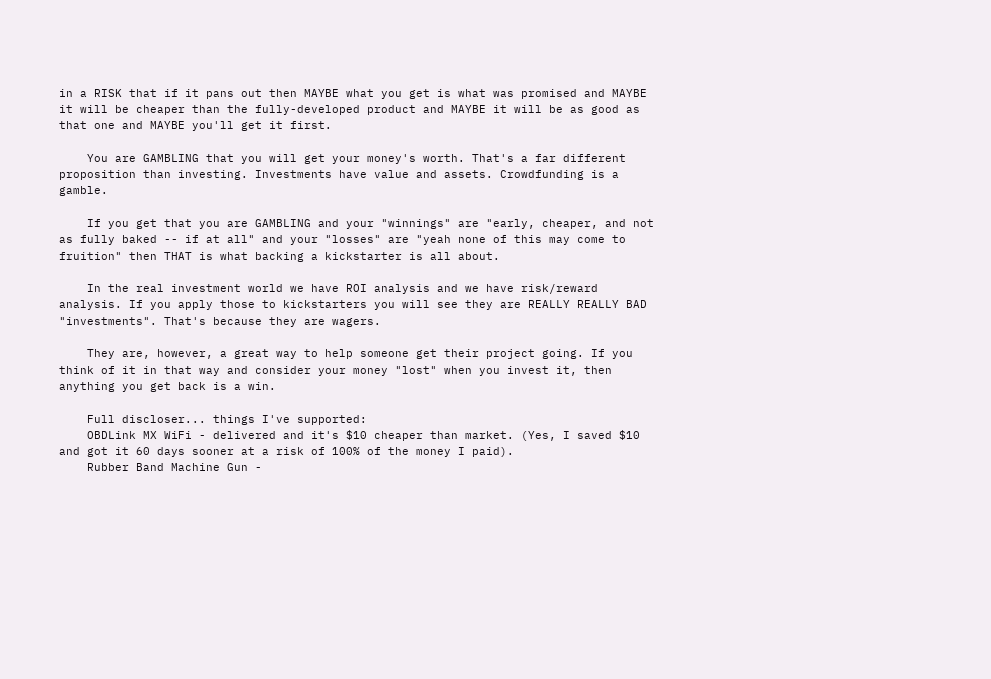in a RISK that if it pans out then MAYBE what you get is what was promised and MAYBE it will be cheaper than the fully-developed product and MAYBE it will be as good as that one and MAYBE you'll get it first.

    You are GAMBLING that you will get your money's worth. That's a far different proposition than investing. Investments have value and assets. Crowdfunding is a gamble.

    If you get that you are GAMBLING and your "winnings" are "early, cheaper, and not as fully baked -- if at all" and your "losses" are "yeah none of this may come to fruition" then THAT is what backing a kickstarter is all about.

    In the real investment world we have ROI analysis and we have risk/reward analysis. If you apply those to kickstarters you will see they are REALLY REALLY BAD "investments". That's because they are wagers.

    They are, however, a great way to help someone get their project going. If you think of it in that way and consider your money "lost" when you invest it, then anything you get back is a win.

    Full discloser... things I've supported:
    OBDLink MX WiFi - delivered and it's $10 cheaper than market. (Yes, I saved $10 and got it 60 days sooner at a risk of 100% of the money I paid).
    Rubber Band Machine Gun -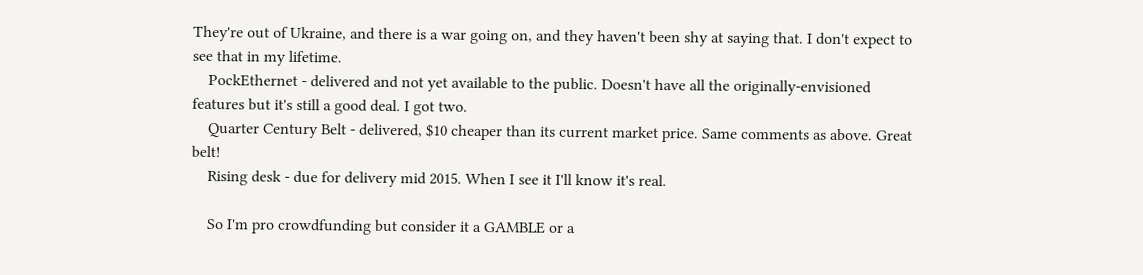They're out of Ukraine, and there is a war going on, and they haven't been shy at saying that. I don't expect to see that in my lifetime.
    PockEthernet - delivered and not yet available to the public. Doesn't have all the originally-envisioned features but it's still a good deal. I got two.
    Quarter Century Belt - delivered, $10 cheaper than its current market price. Same comments as above. Great belt!
    Rising desk - due for delivery mid 2015. When I see it I'll know it's real.

    So I'm pro crowdfunding but consider it a GAMBLE or a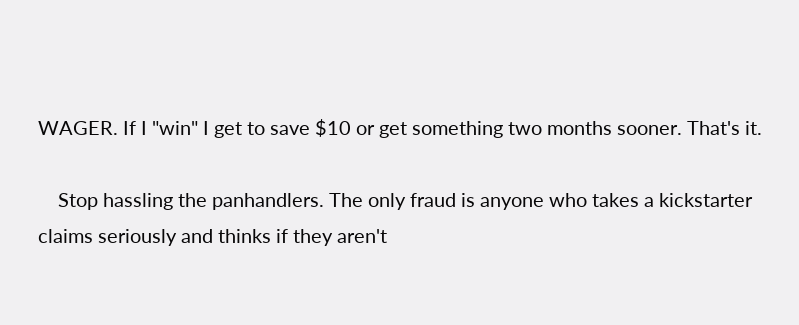WAGER. If I "win" I get to save $10 or get something two months sooner. That's it.

    Stop hassling the panhandlers. The only fraud is anyone who takes a kickstarter claims seriously and thinks if they aren't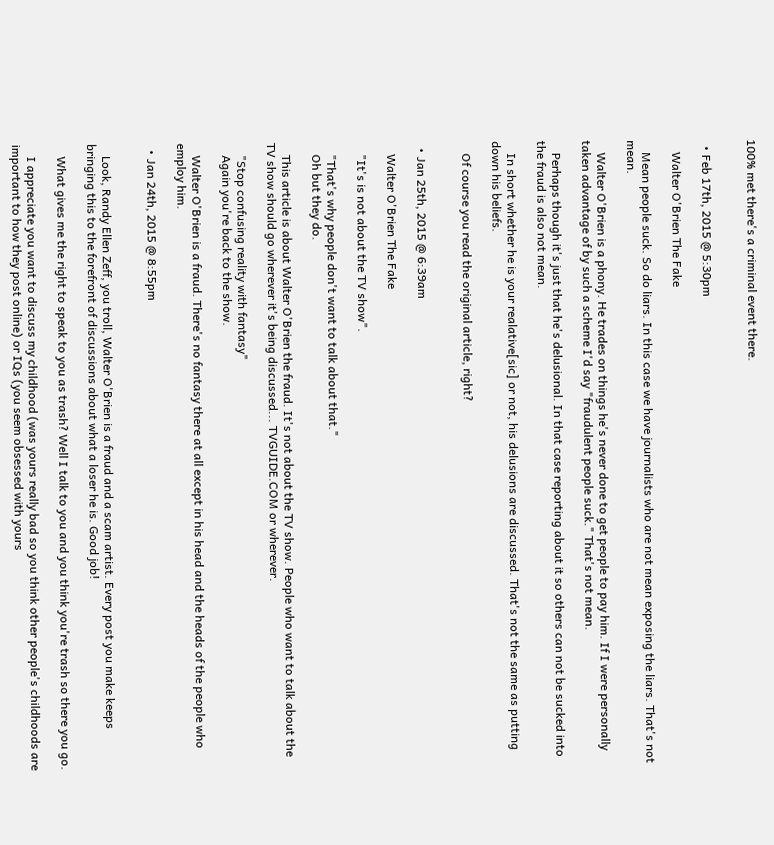100% met there's a criminal event there.


  • Feb 17th, 2015 @ 5:30pm

    Walter O'Brien The Fake

    Mean people suck. So do liars. In this case we have journalists who are not mean exposing the liars. That's not mean.

    Walter O'Brien is a phony. He trades on things he's never done to get people to pay him. If I were personally taken advantage of by such a scheme I'd say "fraudulent people suck." That's not mean.

    Perhaps though it's just that he's delusional. In that case reporting about it so others can not be sucked into the fraud is also not mean.

    In short whether he is your realative[sic] or not, his delusions are discussed. That's not the same as putting down his beliefs.

    Of course you read the original article, right?


  • Jan 25th, 2015 @ 6:39am

    Walter O'Brien The Fake

    "It's is not about the TV show".

    "That's why people don't want to talk about that."
    Oh but they do.

    This article is about Walter O'Brien the fraud. It's not about the TV show. People who want to talk about the TV show should go wherever it's being discussed... TVGUIDE.COM or wherever.

    "Stop confusing reality with fantasy"
    Again you're back to the show.

    Walter O'Brien is a fraud. There's no fantasy there at all except in his head and the heads of the people who employ him.

  • Jan 24th, 2015 @ 8:55pm


    Look, Randy Ellen Zeff, you troll, Walter O'Brien is a fraud and a scam artist. Every post you make keeps bringing this to the forefront of discussions about what a loser he is. Good job!

    What gives me the right to speak to you as trash? Well I talk to you and you think you're trash so there you go.

    I appreciate you want to discuss my childhood (was yours really bad so you think other people's childhoods are important to how they post online) or IQs (you seem obsessed with yours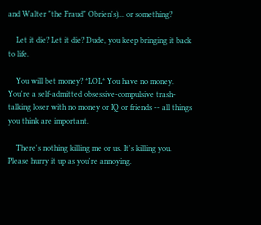and Walter "the Fraud" Obrien's)... or something?

    Let it die? Let it die? Dude, you keep bringing it back to life.

    You will bet money? *LOL* You have no money. You're a self-admitted obsessive-compulsive trash-talking loser with no money or IQ or friends -- all things you think are important.

    There's nothing killing me or us. It's killing you. Please hurry it up as you're annoying.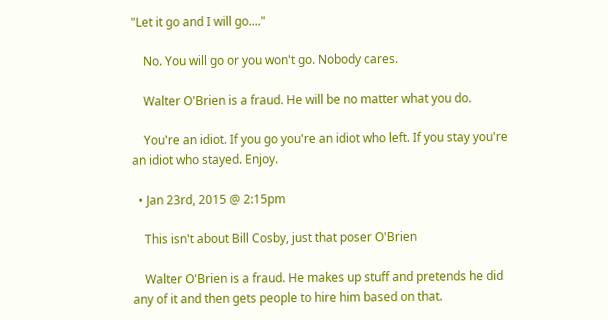"Let it go and I will go...."

    No. You will go or you won't go. Nobody cares.

    Walter O'Brien is a fraud. He will be no matter what you do.

    You're an idiot. If you go you're an idiot who left. If you stay you're an idiot who stayed. Enjoy.

  • Jan 23rd, 2015 @ 2:15pm

    This isn't about Bill Cosby, just that poser O'Brien

    Walter O'Brien is a fraud. He makes up stuff and pretends he did any of it and then gets people to hire him based on that.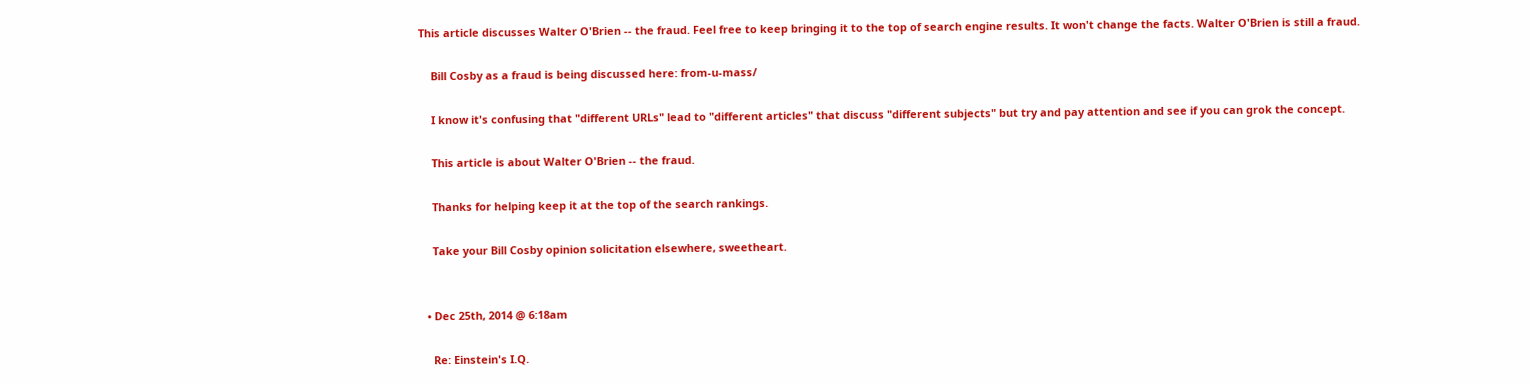This article discusses Walter O'Brien -- the fraud. Feel free to keep bringing it to the top of search engine results. It won't change the facts. Walter O'Brien is still a fraud.

    Bill Cosby as a fraud is being discussed here: from-u-mass/

    I know it's confusing that "different URLs" lead to "different articles" that discuss "different subjects" but try and pay attention and see if you can grok the concept.

    This article is about Walter O'Brien -- the fraud.

    Thanks for helping keep it at the top of the search rankings.

    Take your Bill Cosby opinion solicitation elsewhere, sweetheart.


  • Dec 25th, 2014 @ 6:18am

    Re: Einstein's I.Q.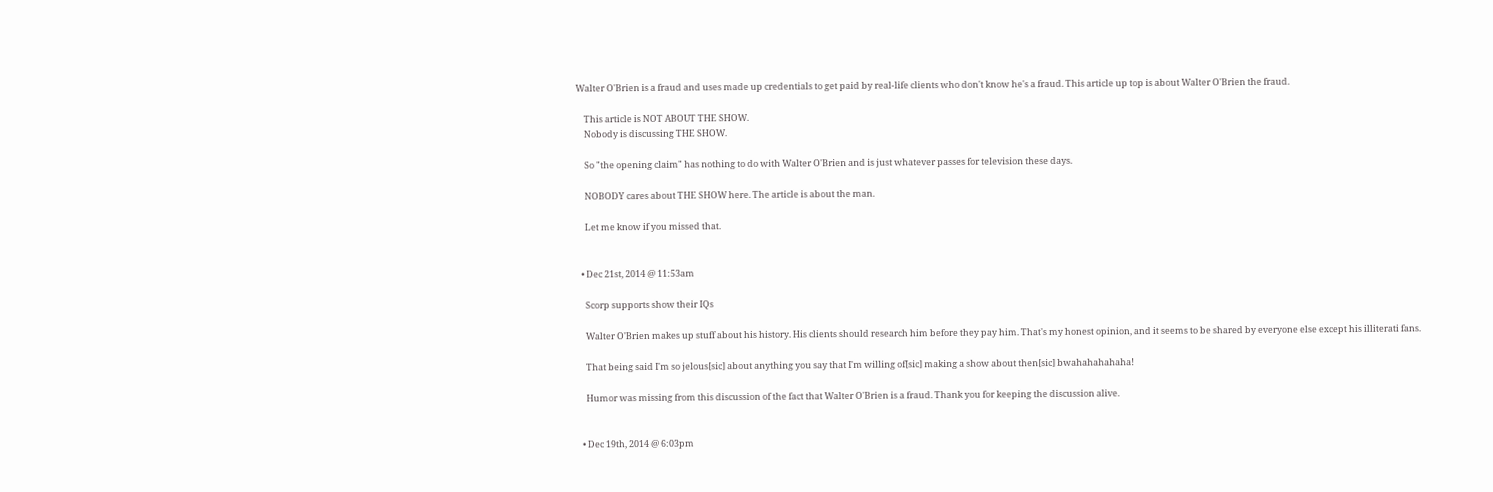Walter O'Brien is a fraud and uses made up credentials to get paid by real-life clients who don't know he's a fraud. This article up top is about Walter O'Brien the fraud.

    This article is NOT ABOUT THE SHOW.
    Nobody is discussing THE SHOW.

    So "the opening claim" has nothing to do with Walter O'Brien and is just whatever passes for television these days.

    NOBODY cares about THE SHOW here. The article is about the man.

    Let me know if you missed that.


  • Dec 21st, 2014 @ 11:53am

    Scorp supports show their IQs

    Walter O'Brien makes up stuff about his history. His clients should research him before they pay him. That's my honest opinion, and it seems to be shared by everyone else except his illiterati fans.

    That being said I'm so jelous[sic] about anything you say that I'm willing of[sic] making a show about then[sic] bwahahahahaha!

    Humor was missing from this discussion of the fact that Walter O'Brien is a fraud. Thank you for keeping the discussion alive.


  • Dec 19th, 2014 @ 6:03pm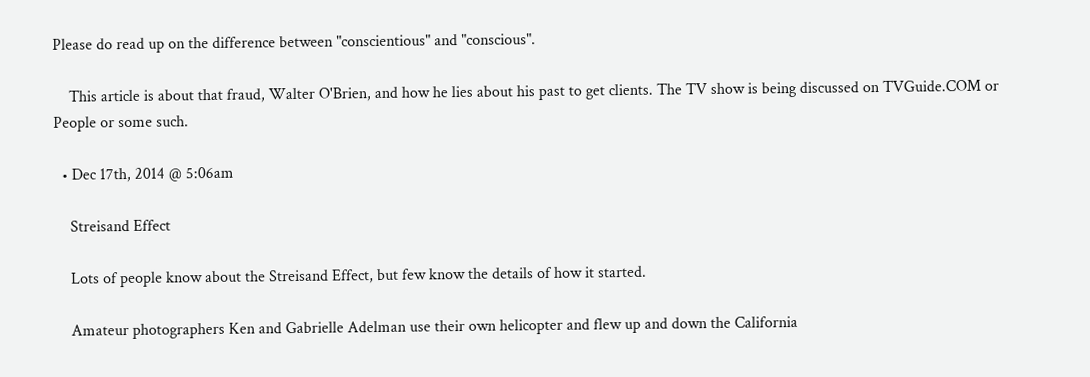Please do read up on the difference between "conscientious" and "conscious".

    This article is about that fraud, Walter O'Brien, and how he lies about his past to get clients. The TV show is being discussed on TVGuide.COM or People or some such.

  • Dec 17th, 2014 @ 5:06am

    Streisand Effect

    Lots of people know about the Streisand Effect, but few know the details of how it started.

    Amateur photographers Ken and Gabrielle Adelman use their own helicopter and flew up and down the California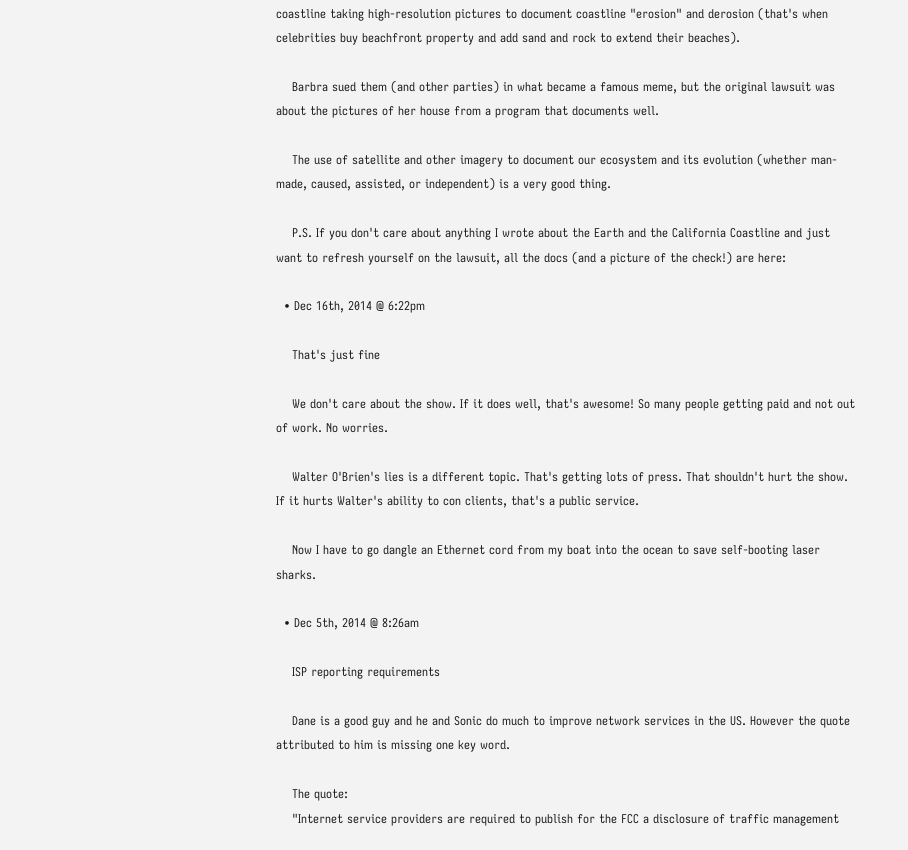coastline taking high-resolution pictures to document coastline "erosion" and derosion (that's when celebrities buy beachfront property and add sand and rock to extend their beaches).

    Barbra sued them (and other parties) in what became a famous meme, but the original lawsuit was about the pictures of her house from a program that documents well.

    The use of satellite and other imagery to document our ecosystem and its evolution (whether man-made, caused, assisted, or independent) is a very good thing.

    P.S. If you don't care about anything I wrote about the Earth and the California Coastline and just want to refresh yourself on the lawsuit, all the docs (and a picture of the check!) are here:

  • Dec 16th, 2014 @ 6:22pm

    That's just fine

    We don't care about the show. If it does well, that's awesome! So many people getting paid and not out of work. No worries.

    Walter O'Brien's lies is a different topic. That's getting lots of press. That shouldn't hurt the show. If it hurts Walter's ability to con clients, that's a public service.

    Now I have to go dangle an Ethernet cord from my boat into the ocean to save self-booting laser sharks.

  • Dec 5th, 2014 @ 8:26am

    ISP reporting requirements

    Dane is a good guy and he and Sonic do much to improve network services in the US. However the quote attributed to him is missing one key word.

    The quote:
    "Internet service providers are required to publish for the FCC a disclosure of traffic management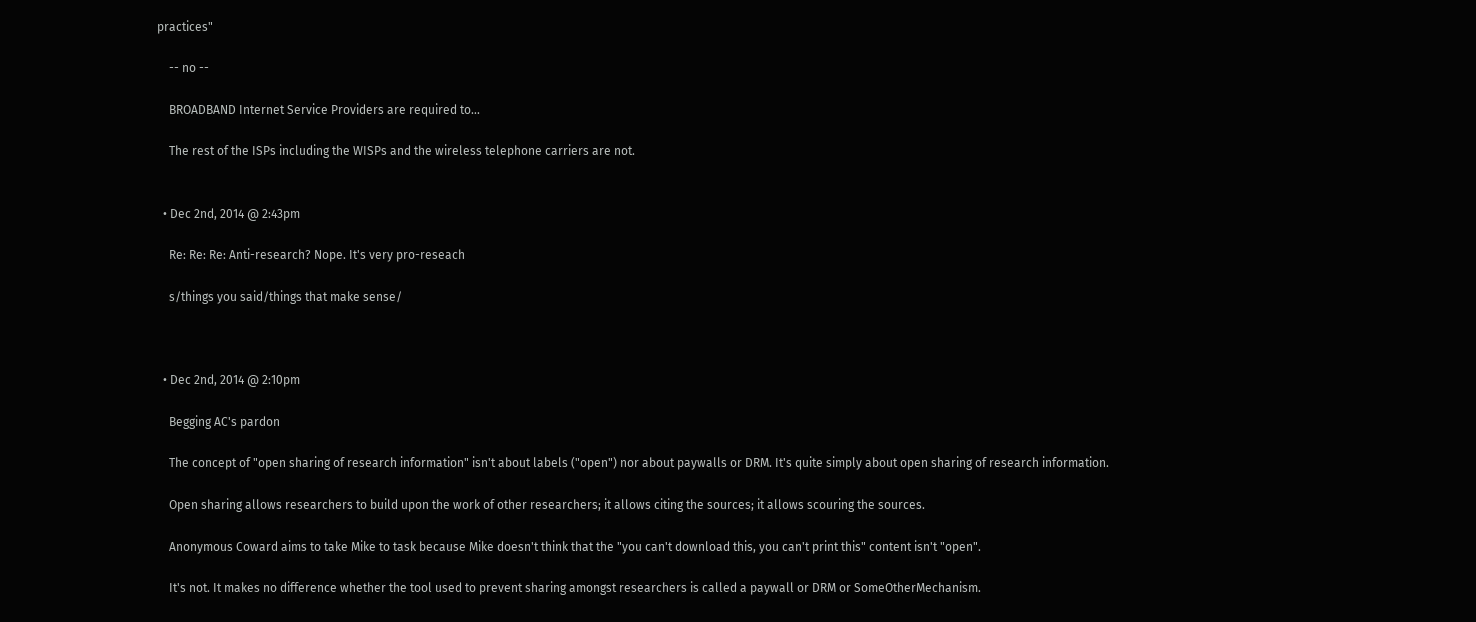practices"

    -- no --

    BROADBAND Internet Service Providers are required to...

    The rest of the ISPs including the WISPs and the wireless telephone carriers are not.


  • Dec 2nd, 2014 @ 2:43pm

    Re: Re: Re: Anti-research? Nope. It's very pro-reseach

    s/things you said/things that make sense/



  • Dec 2nd, 2014 @ 2:10pm

    Begging AC's pardon

    The concept of "open sharing of research information" isn't about labels ("open") nor about paywalls or DRM. It's quite simply about open sharing of research information.

    Open sharing allows researchers to build upon the work of other researchers; it allows citing the sources; it allows scouring the sources.

    Anonymous Coward aims to take Mike to task because Mike doesn't think that the "you can't download this, you can't print this" content isn't "open".

    It's not. It makes no difference whether the tool used to prevent sharing amongst researchers is called a paywall or DRM or SomeOtherMechanism.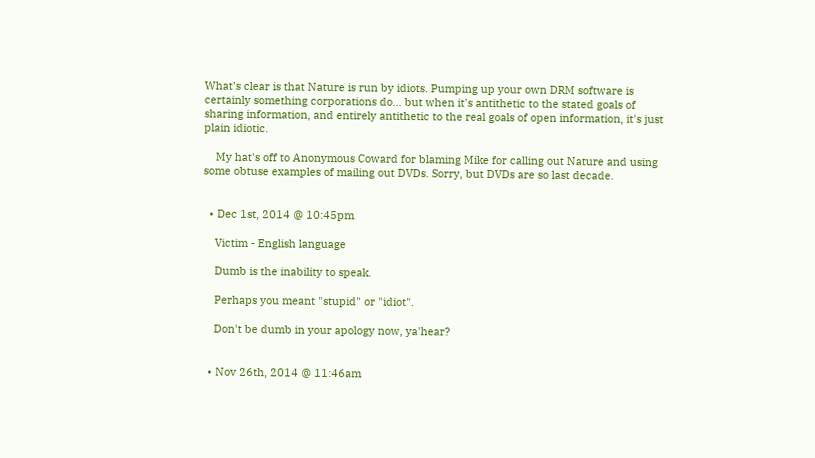What's clear is that Nature is run by idiots. Pumping up your own DRM software is certainly something corporations do... but when it's antithetic to the stated goals of sharing information, and entirely antithetic to the real goals of open information, it's just plain idiotic.

    My hat's off to Anonymous Coward for blaming Mike for calling out Nature and using some obtuse examples of mailing out DVDs. Sorry, but DVDs are so last decade.


  • Dec 1st, 2014 @ 10:45pm

    Victim - English language

    Dumb is the inability to speak.

    Perhaps you meant "stupid" or "idiot".

    Don't be dumb in your apology now, ya'hear?


  • Nov 26th, 2014 @ 11:46am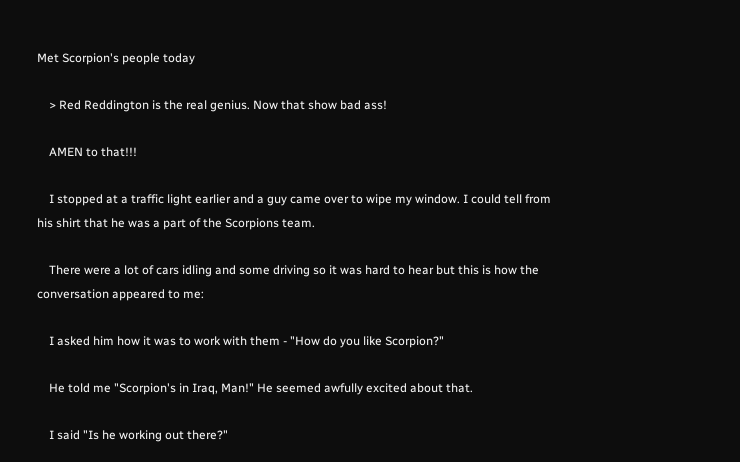Met Scorpion's people today

    > Red Reddington is the real genius. Now that show bad ass!

    AMEN to that!!!

    I stopped at a traffic light earlier and a guy came over to wipe my window. I could tell from his shirt that he was a part of the Scorpions team.

    There were a lot of cars idling and some driving so it was hard to hear but this is how the conversation appeared to me:

    I asked him how it was to work with them - "How do you like Scorpion?"

    He told me "Scorpion's in Iraq, Man!" He seemed awfully excited about that.

    I said "Is he working out there?"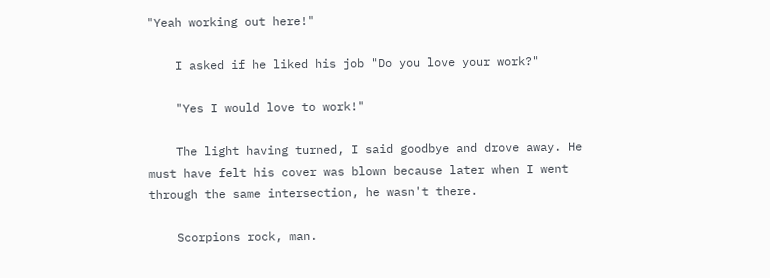"Yeah working out here!"

    I asked if he liked his job "Do you love your work?"

    "Yes I would love to work!"

    The light having turned, I said goodbye and drove away. He must have felt his cover was blown because later when I went through the same intersection, he wasn't there.

    Scorpions rock, man.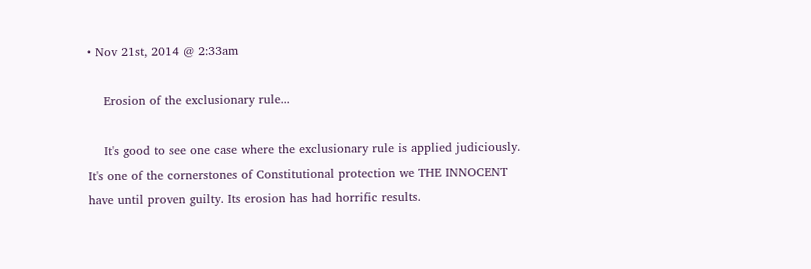• Nov 21st, 2014 @ 2:33am

    Erosion of the exclusionary rule...

    It's good to see one case where the exclusionary rule is applied judiciously. It's one of the cornerstones of Constitutional protection we THE INNOCENT have until proven guilty. Its erosion has had horrific results.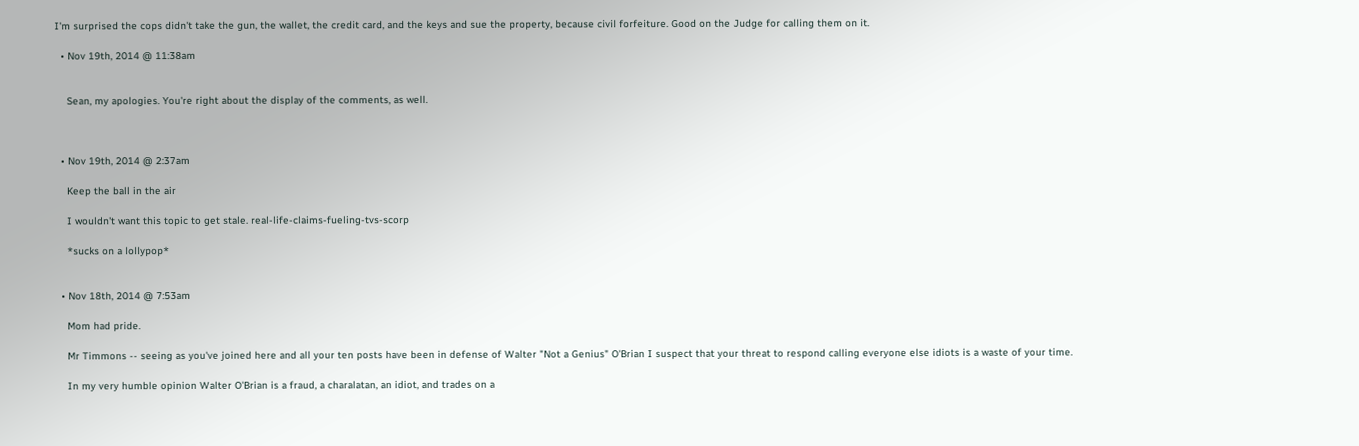I'm surprised the cops didn't take the gun, the wallet, the credit card, and the keys and sue the property, because civil forfeiture. Good on the Judge for calling them on it.

  • Nov 19th, 2014 @ 11:38am


    Sean, my apologies. You're right about the display of the comments, as well.



  • Nov 19th, 2014 @ 2:37am

    Keep the ball in the air

    I wouldn't want this topic to get stale. real-life-claims-fueling-tvs-scorp

    *sucks on a lollypop*


  • Nov 18th, 2014 @ 7:53am

    Mom had pride.

    Mr Timmons -- seeing as you've joined here and all your ten posts have been in defense of Walter "Not a Genius" O'Brian I suspect that your threat to respond calling everyone else idiots is a waste of your time.

    In my very humble opinion Walter O'Brian is a fraud, a charalatan, an idiot, and trades on a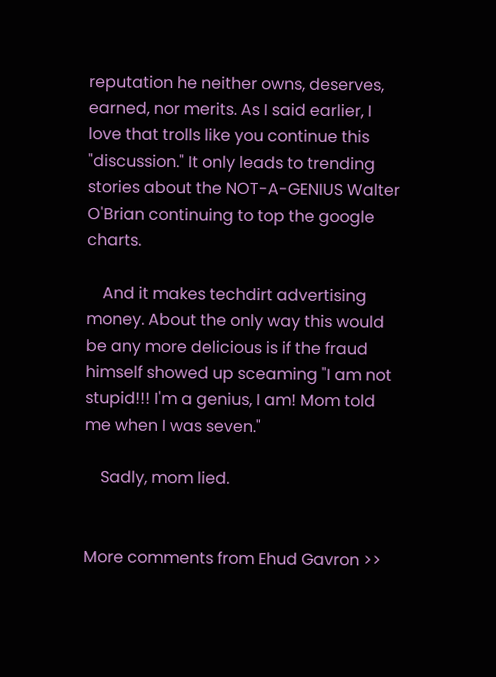reputation he neither owns, deserves, earned, nor merits. As I said earlier, I love that trolls like you continue this "discussion." It only leads to trending stories about the NOT-A-GENIUS Walter O'Brian continuing to top the google charts.

    And it makes techdirt advertising money. About the only way this would be any more delicious is if the fraud himself showed up sceaming "I am not stupid!!! I'm a genius, I am! Mom told me when I was seven."

    Sadly, mom lied.


More comments from Ehud Gavron >>